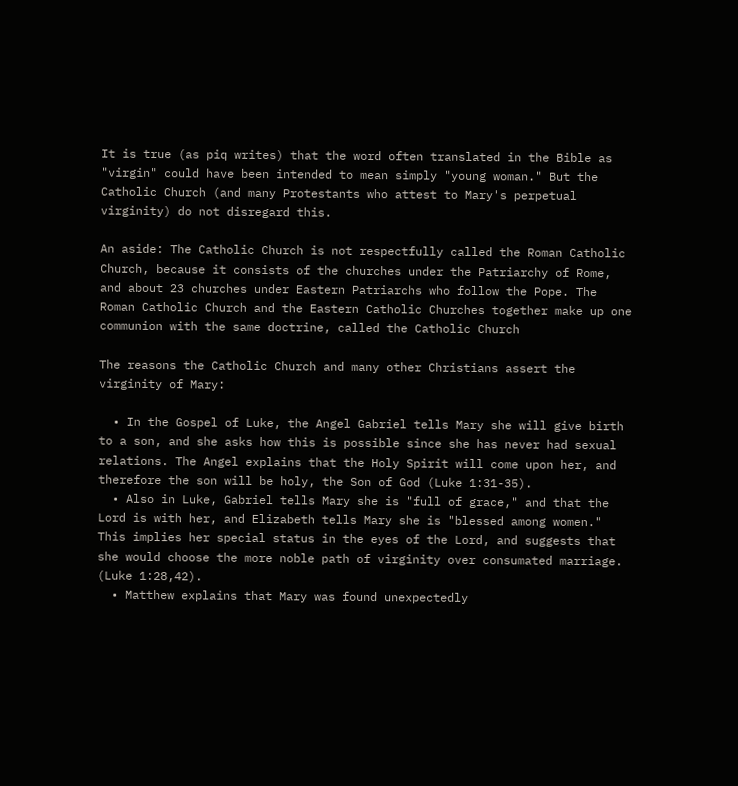It is true (as piq writes) that the word often translated in the Bible as "virgin" could have been intended to mean simply "young woman." But the Catholic Church (and many Protestants who attest to Mary's perpetual virginity) do not disregard this.

An aside: The Catholic Church is not respectfully called the Roman Catholic Church, because it consists of the churches under the Patriarchy of Rome, and about 23 churches under Eastern Patriarchs who follow the Pope. The Roman Catholic Church and the Eastern Catholic Churches together make up one communion with the same doctrine, called the Catholic Church

The reasons the Catholic Church and many other Christians assert the virginity of Mary:

  • In the Gospel of Luke, the Angel Gabriel tells Mary she will give birth to a son, and she asks how this is possible since she has never had sexual relations. The Angel explains that the Holy Spirit will come upon her, and therefore the son will be holy, the Son of God (Luke 1:31-35).
  • Also in Luke, Gabriel tells Mary she is "full of grace," and that the Lord is with her, and Elizabeth tells Mary she is "blessed among women." This implies her special status in the eyes of the Lord, and suggests that she would choose the more noble path of virginity over consumated marriage. (Luke 1:28,42).
  • Matthew explains that Mary was found unexpectedly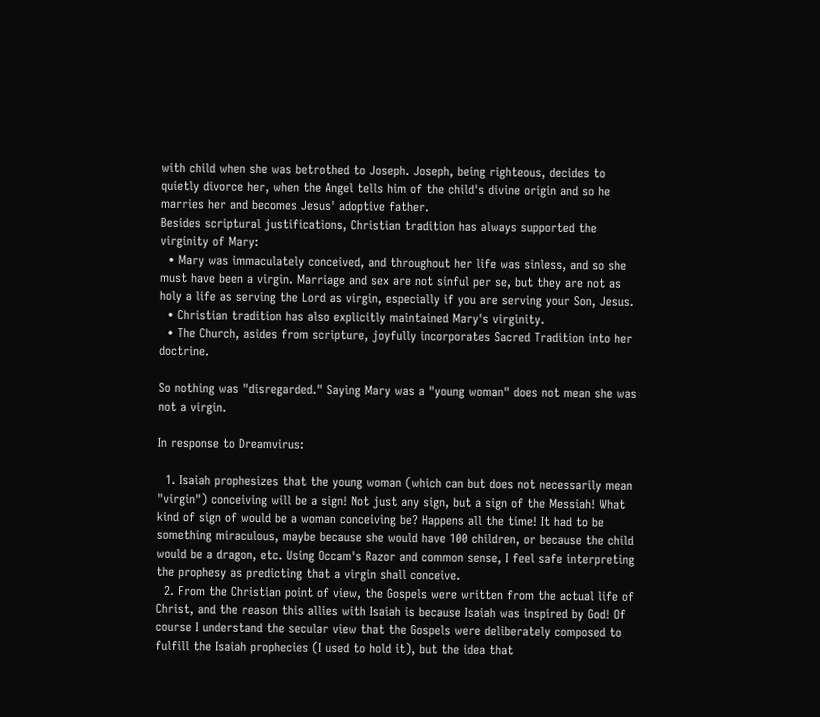with child when she was betrothed to Joseph. Joseph, being righteous, decides to quietly divorce her, when the Angel tells him of the child's divine origin and so he marries her and becomes Jesus' adoptive father.
Besides scriptural justifications, Christian tradition has always supported the virginity of Mary:
  • Mary was immaculately conceived, and throughout her life was sinless, and so she must have been a virgin. Marriage and sex are not sinful per se, but they are not as holy a life as serving the Lord as virgin, especially if you are serving your Son, Jesus.
  • Christian tradition has also explicitly maintained Mary's virginity.
  • The Church, asides from scripture, joyfully incorporates Sacred Tradition into her doctrine.

So nothing was "disregarded." Saying Mary was a "young woman" does not mean she was not a virgin.

In response to Dreamvirus:

  1. Isaiah prophesizes that the young woman (which can but does not necessarily mean "virgin") conceiving will be a sign! Not just any sign, but a sign of the Messiah! What kind of sign of would be a woman conceiving be? Happens all the time! It had to be something miraculous, maybe because she would have 100 children, or because the child would be a dragon, etc. Using Occam's Razor and common sense, I feel safe interpreting the prophesy as predicting that a virgin shall conceive.
  2. From the Christian point of view, the Gospels were written from the actual life of Christ, and the reason this allies with Isaiah is because Isaiah was inspired by God! Of course I understand the secular view that the Gospels were deliberately composed to fulfill the Isaiah prophecies (I used to hold it), but the idea that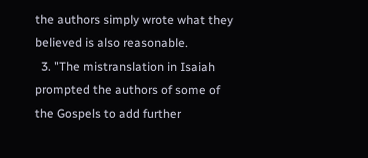the authors simply wrote what they believed is also reasonable.
  3. "The mistranslation in Isaiah prompted the authors of some of the Gospels to add further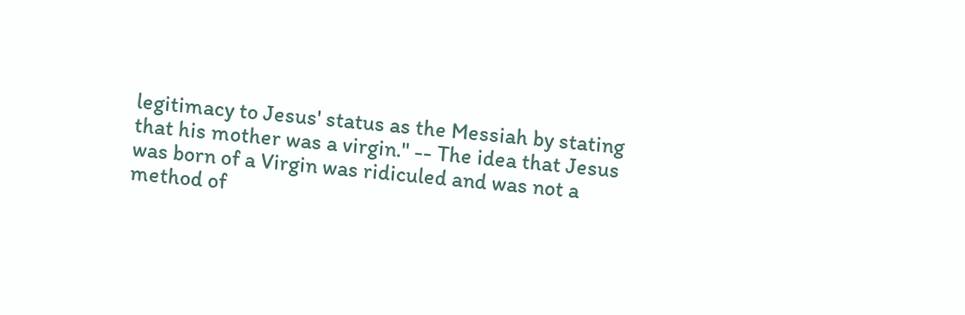legitimacy to Jesus' status as the Messiah by stating that his mother was a virgin." -- The idea that Jesus was born of a Virgin was ridiculed and was not a method of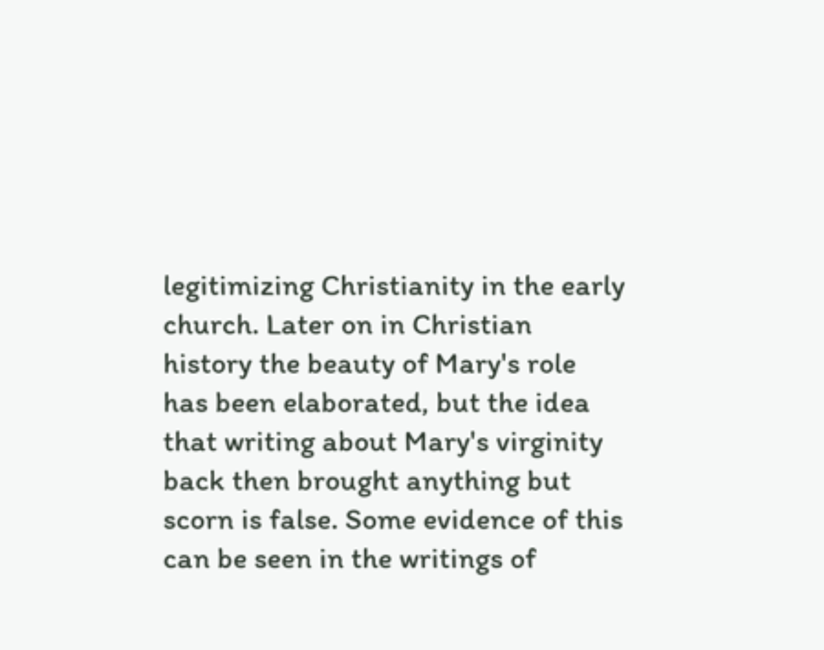legitimizing Christianity in the early church. Later on in Christian history the beauty of Mary's role has been elaborated, but the idea that writing about Mary's virginity back then brought anything but scorn is false. Some evidence of this can be seen in the writings of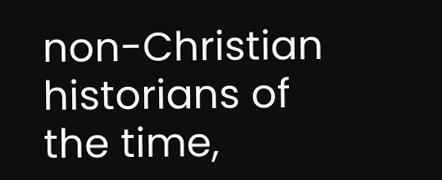non-Christian historians of the time,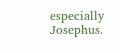especially Josephus.